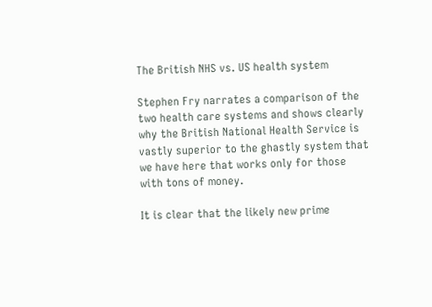The British NHS vs. US health system

Stephen Fry narrates a comparison of the two health care systems and shows clearly why the British National Health Service is vastly superior to the ghastly system that we have here that works only for those with tons of money.

It is clear that the likely new prime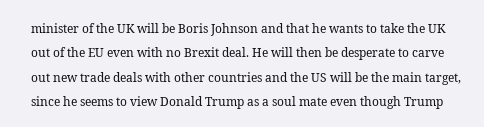minister of the UK will be Boris Johnson and that he wants to take the UK out of the EU even with no Brexit deal. He will then be desperate to carve out new trade deals with other countries and the US will be the main target, since he seems to view Donald Trump as a soul mate even though Trump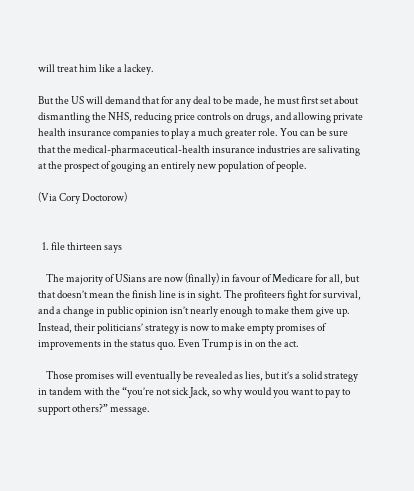will treat him like a lackey.

But the US will demand that for any deal to be made, he must first set about dismantling the NHS, reducing price controls on drugs, and allowing private health insurance companies to play a much greater role. You can be sure that the medical-pharmaceutical-health insurance industries are salivating at the prospect of gouging an entirely new population of people.

(Via Cory Doctorow)


  1. file thirteen says

    The majority of USians are now (finally) in favour of Medicare for all, but that doesn’t mean the finish line is in sight. The profiteers fight for survival, and a change in public opinion isn’t nearly enough to make them give up. Instead, their politicians’ strategy is now to make empty promises of improvements in the status quo. Even Trump is in on the act.

    Those promises will eventually be revealed as lies, but it’s a solid strategy in tandem with the “you’re not sick Jack, so why would you want to pay to support others?” message.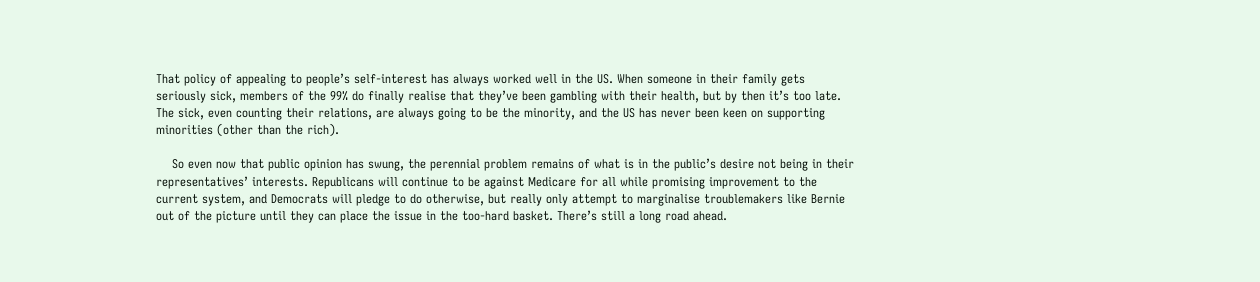That policy of appealing to people’s self-interest has always worked well in the US. When someone in their family gets seriously sick, members of the 99% do finally realise that they’ve been gambling with their health, but by then it’s too late. The sick, even counting their relations, are always going to be the minority, and the US has never been keen on supporting minorities (other than the rich).

    So even now that public opinion has swung, the perennial problem remains of what is in the public’s desire not being in their representatives’ interests. Republicans will continue to be against Medicare for all while promising improvement to the current system, and Democrats will pledge to do otherwise, but really only attempt to marginalise troublemakers like Bernie out of the picture until they can place the issue in the too-hard basket. There’s still a long road ahead.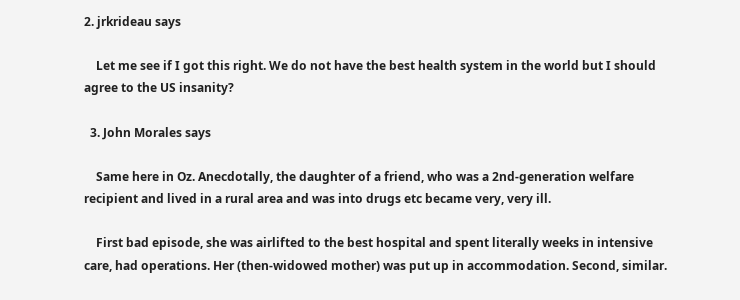2. jrkrideau says

    Let me see if I got this right. We do not have the best health system in the world but I should agree to the US insanity?

  3. John Morales says

    Same here in Oz. Anecdotally, the daughter of a friend, who was a 2nd-generation welfare recipient and lived in a rural area and was into drugs etc became very, very ill.

    First bad episode, she was airlifted to the best hospital and spent literally weeks in intensive care, had operations. Her (then-widowed mother) was put up in accommodation. Second, similar.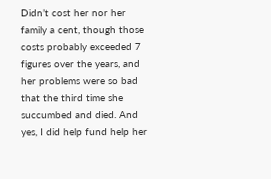Didn’t cost her nor her family a cent, though those costs probably exceeded 7 figures over the years, and her problems were so bad that the third time she succumbed and died. And yes, I did help fund help her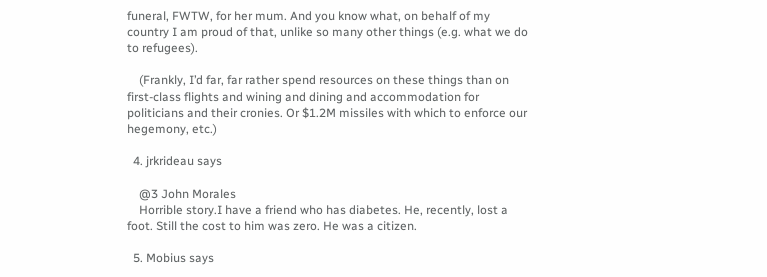funeral, FWTW, for her mum. And you know what, on behalf of my country I am proud of that, unlike so many other things (e.g. what we do to refugees).

    (Frankly, I’d far, far rather spend resources on these things than on first-class flights and wining and dining and accommodation for politicians and their cronies. Or $1.2M missiles with which to enforce our hegemony, etc.)

  4. jrkrideau says

    @3 John Morales
    Horrible story.I have a friend who has diabetes. He, recently, lost a foot. Still the cost to him was zero. He was a citizen.

  5. Mobius says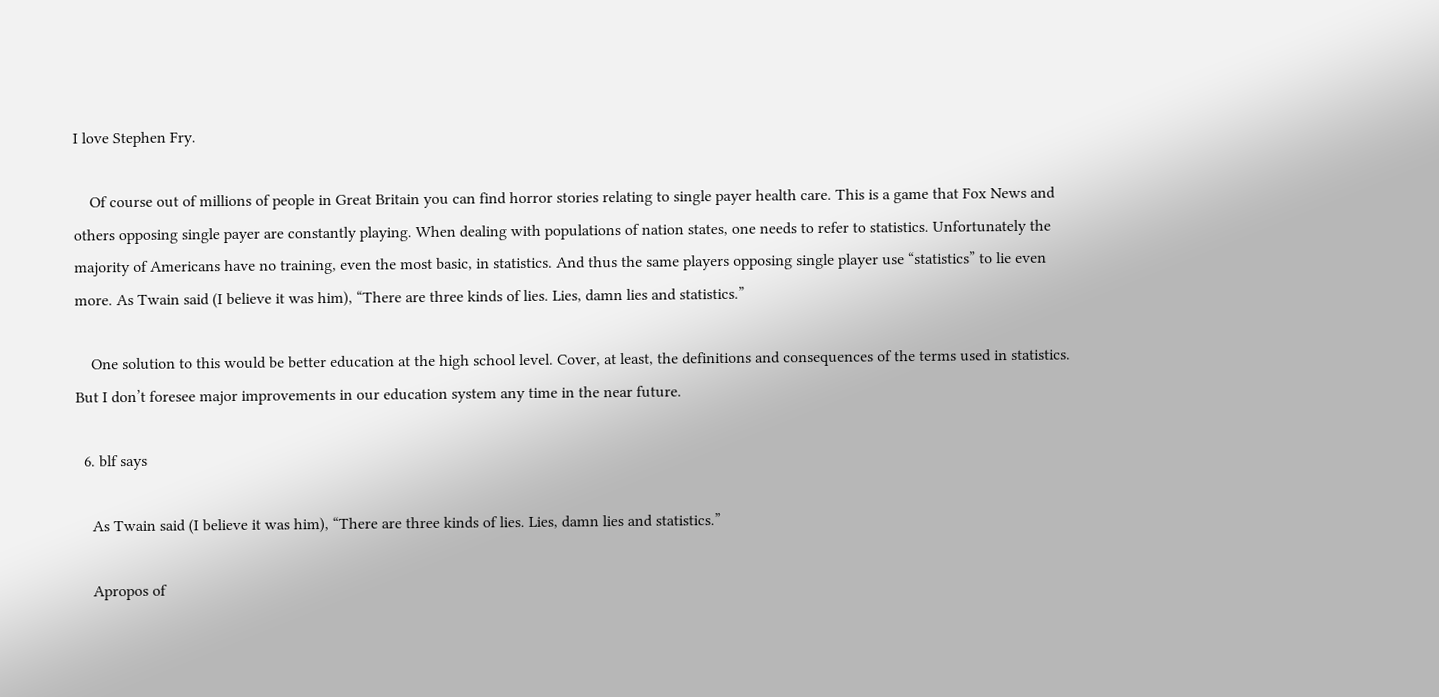I love Stephen Fry.

    Of course out of millions of people in Great Britain you can find horror stories relating to single payer health care. This is a game that Fox News and others opposing single payer are constantly playing. When dealing with populations of nation states, one needs to refer to statistics. Unfortunately the majority of Americans have no training, even the most basic, in statistics. And thus the same players opposing single player use “statistics” to lie even more. As Twain said (I believe it was him), “There are three kinds of lies. Lies, damn lies and statistics.”

    One solution to this would be better education at the high school level. Cover, at least, the definitions and consequences of the terms used in statistics. But I don’t foresee major improvements in our education system any time in the near future.

  6. blf says

    As Twain said (I believe it was him), “There are three kinds of lies. Lies, damn lies and statistics.”

    Apropos of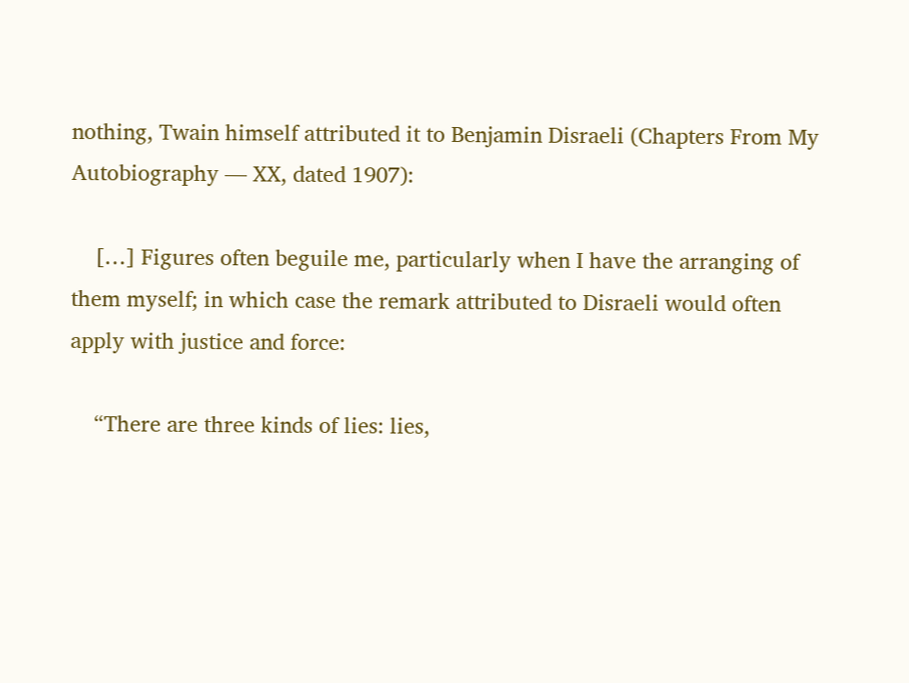nothing, Twain himself attributed it to Benjamin Disraeli (Chapters From My Autobiography — XX, dated 1907):

    […] Figures often beguile me, particularly when I have the arranging of them myself; in which case the remark attributed to Disraeli would often apply with justice and force:

    “There are three kinds of lies: lies,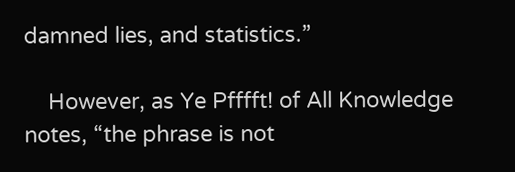damned lies, and statistics.”

    However, as Ye Pfffft! of All Knowledge notes, “the phrase is not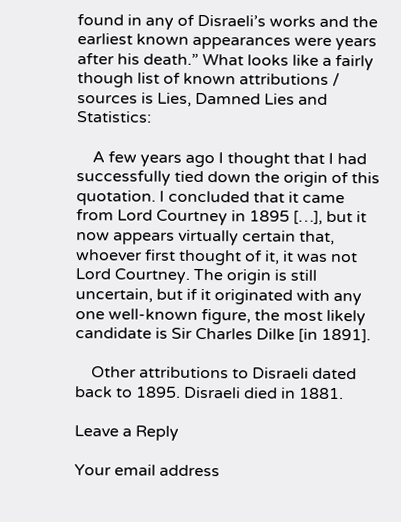found in any of Disraeli’s works and the earliest known appearances were years after his death.” What looks like a fairly though list of known attributions / sources is Lies, Damned Lies and Statistics:

    A few years ago I thought that I had successfully tied down the origin of this quotation. I concluded that it came from Lord Courtney in 1895 […], but it now appears virtually certain that, whoever first thought of it, it was not Lord Courtney. The origin is still uncertain, but if it originated with any one well-known figure, the most likely candidate is Sir Charles Dilke [in 1891].

    Other attributions to Disraeli dated back to 1895. Disraeli died in 1881.

Leave a Reply

Your email address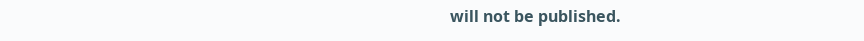will not be published.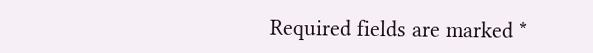Required fields are marked *